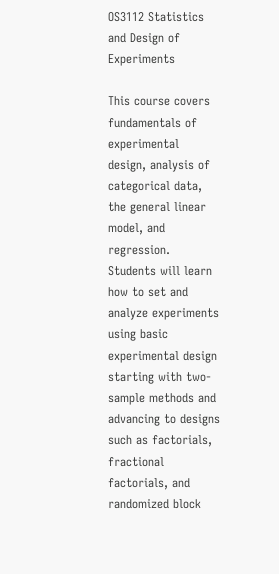OS3112 Statistics and Design of Experiments

This course covers fundamentals of experimental design, analysis of categorical data, the general linear model, and regression. Students will learn how to set and analyze experiments using basic experimental design starting with two-sample methods and advancing to designs such as factorials, fractional factorials, and randomized block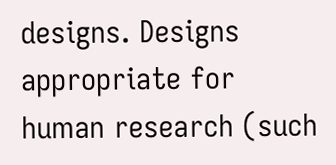designs. Designs appropriate for human research (such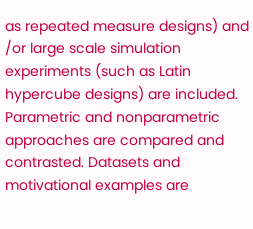as repeated measure designs) and /or large scale simulation experiments (such as Latin hypercube designs) are included. Parametric and nonparametric approaches are compared and contrasted. Datasets and motivational examples are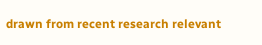drawn from recent research relevant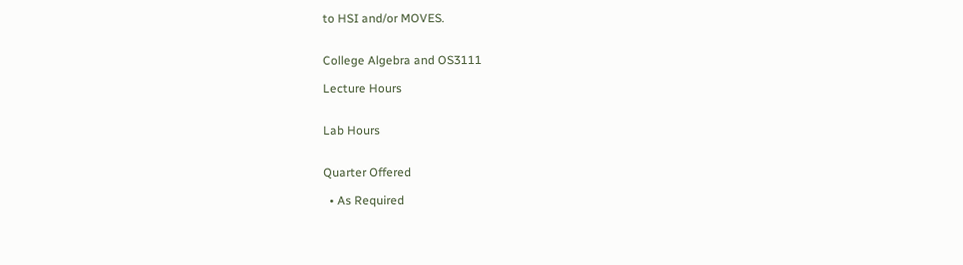to HSI and/or MOVES.


College Algebra and OS3111

Lecture Hours


Lab Hours


Quarter Offered

  • As Required